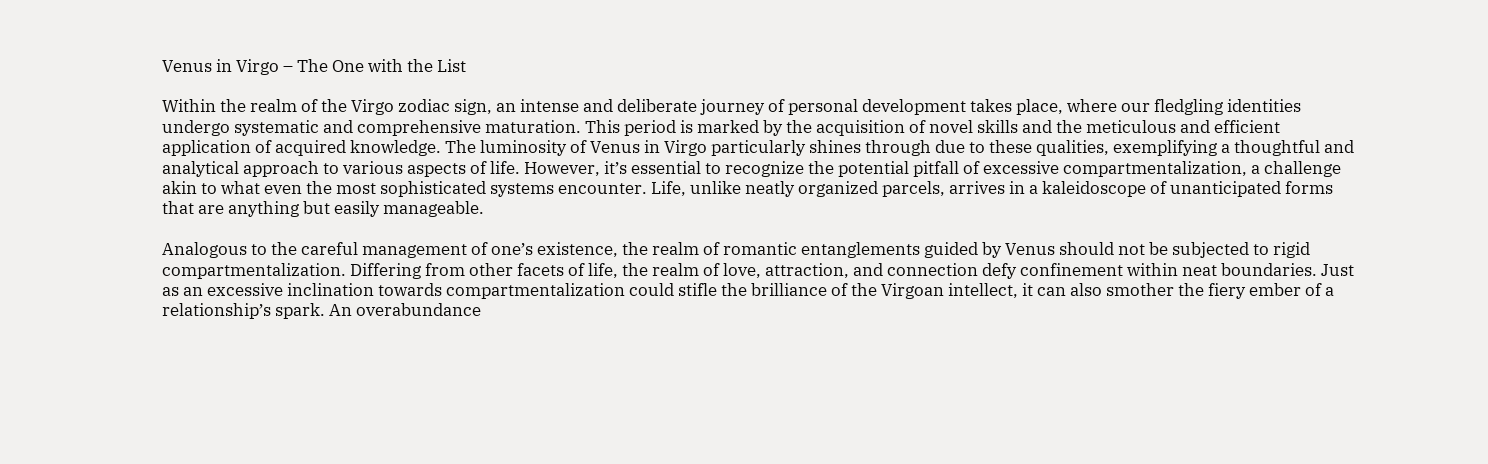Venus in Virgo – The One with the List

Within the realm of the Virgo zodiac sign, an intense and deliberate journey of personal development takes place, where our fledgling identities undergo systematic and comprehensive maturation. This period is marked by the acquisition of novel skills and the meticulous and efficient application of acquired knowledge. The luminosity of Venus in Virgo particularly shines through due to these qualities, exemplifying a thoughtful and analytical approach to various aspects of life. However, it’s essential to recognize the potential pitfall of excessive compartmentalization, a challenge akin to what even the most sophisticated systems encounter. Life, unlike neatly organized parcels, arrives in a kaleidoscope of unanticipated forms that are anything but easily manageable.

Analogous to the careful management of one’s existence, the realm of romantic entanglements guided by Venus should not be subjected to rigid compartmentalization. Differing from other facets of life, the realm of love, attraction, and connection defy confinement within neat boundaries. Just as an excessive inclination towards compartmentalization could stifle the brilliance of the Virgoan intellect, it can also smother the fiery ember of a relationship’s spark. An overabundance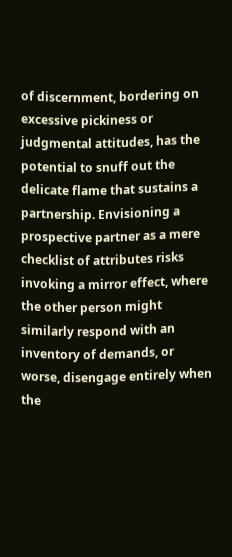of discernment, bordering on excessive pickiness or judgmental attitudes, has the potential to snuff out the delicate flame that sustains a partnership. Envisioning a prospective partner as a mere checklist of attributes risks invoking a mirror effect, where the other person might similarly respond with an inventory of demands, or worse, disengage entirely when the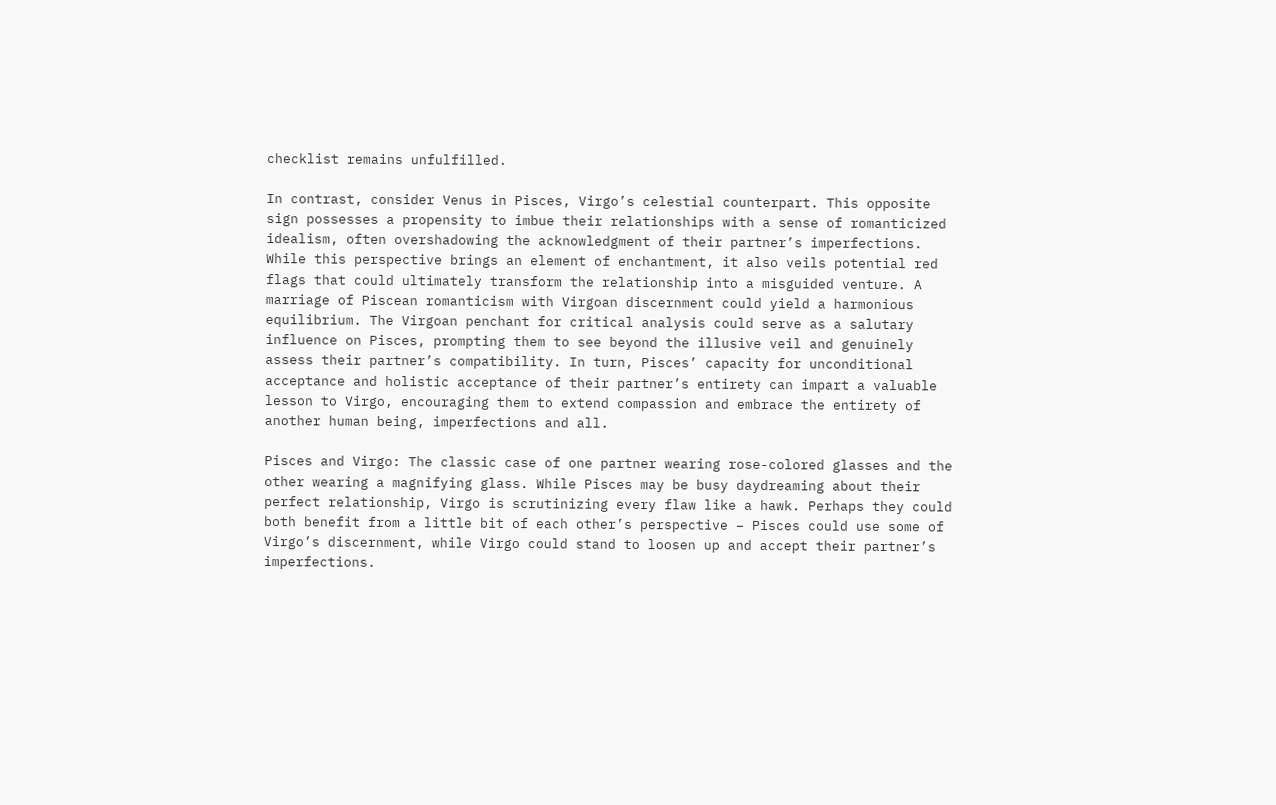checklist remains unfulfilled.

In contrast, consider Venus in Pisces, Virgo’s celestial counterpart. This opposite sign possesses a propensity to imbue their relationships with a sense of romanticized idealism, often overshadowing the acknowledgment of their partner’s imperfections. While this perspective brings an element of enchantment, it also veils potential red flags that could ultimately transform the relationship into a misguided venture. A marriage of Piscean romanticism with Virgoan discernment could yield a harmonious equilibrium. The Virgoan penchant for critical analysis could serve as a salutary influence on Pisces, prompting them to see beyond the illusive veil and genuinely assess their partner’s compatibility. In turn, Pisces’ capacity for unconditional acceptance and holistic acceptance of their partner’s entirety can impart a valuable lesson to Virgo, encouraging them to extend compassion and embrace the entirety of another human being, imperfections and all.

Pisces and Virgo: The classic case of one partner wearing rose-colored glasses and the other wearing a magnifying glass. While Pisces may be busy daydreaming about their perfect relationship, Virgo is scrutinizing every flaw like a hawk. Perhaps they could both benefit from a little bit of each other’s perspective – Pisces could use some of Virgo’s discernment, while Virgo could stand to loosen up and accept their partner’s imperfections.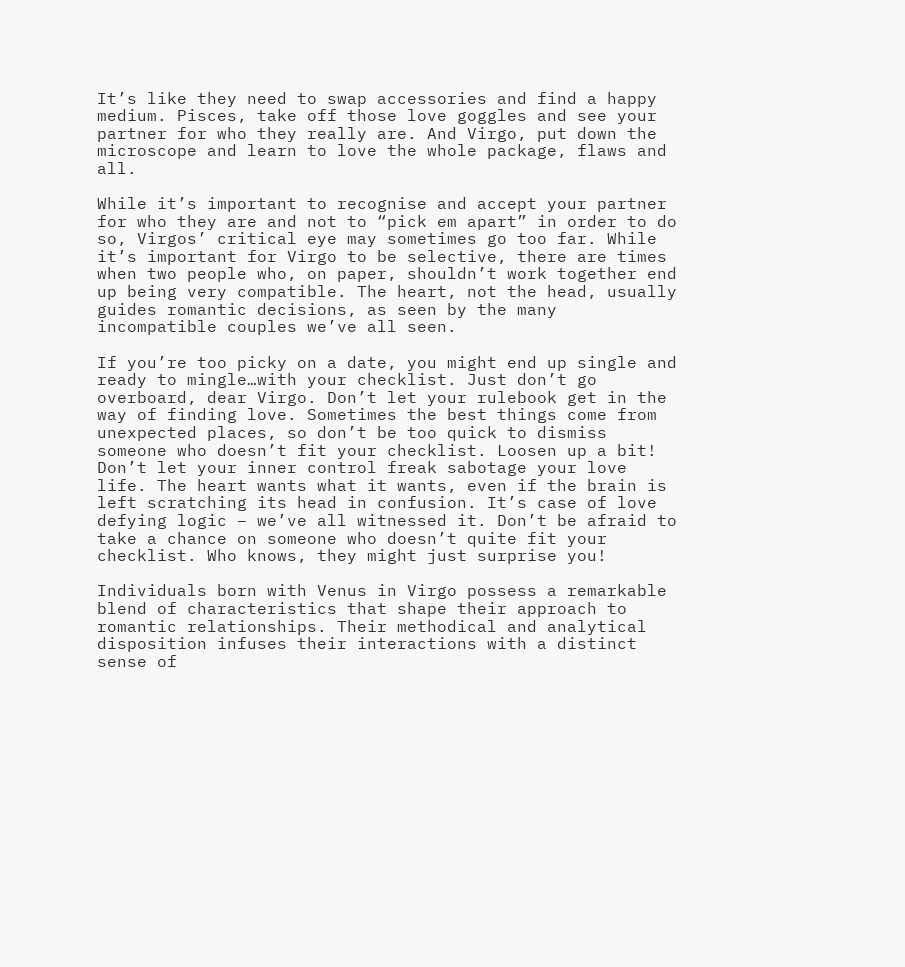It’s like they need to swap accessories and find a happy medium. Pisces, take off those love goggles and see your partner for who they really are. And Virgo, put down the microscope and learn to love the whole package, flaws and all.

While it’s important to recognise and accept your partner for who they are and not to “pick em apart” in order to do so, Virgos’ critical eye may sometimes go too far. While it’s important for Virgo to be selective, there are times when two people who, on paper, shouldn’t work together end up being very compatible. The heart, not the head, usually guides romantic decisions, as seen by the many incompatible couples we’ve all seen.

If you’re too picky on a date, you might end up single and ready to mingle…with your checklist. Just don’t go overboard, dear Virgo. Don’t let your rulebook get in the way of finding love. Sometimes the best things come from unexpected places, so don’t be too quick to dismiss someone who doesn’t fit your checklist. Loosen up a bit! Don’t let your inner control freak sabotage your love life. The heart wants what it wants, even if the brain is left scratching its head in confusion. It’s case of love defying logic – we’ve all witnessed it. Don’t be afraid to take a chance on someone who doesn’t quite fit your checklist. Who knows, they might just surprise you!

Individuals born with Venus in Virgo possess a remarkable blend of characteristics that shape their approach to romantic relationships. Their methodical and analytical disposition infuses their interactions with a distinct sense of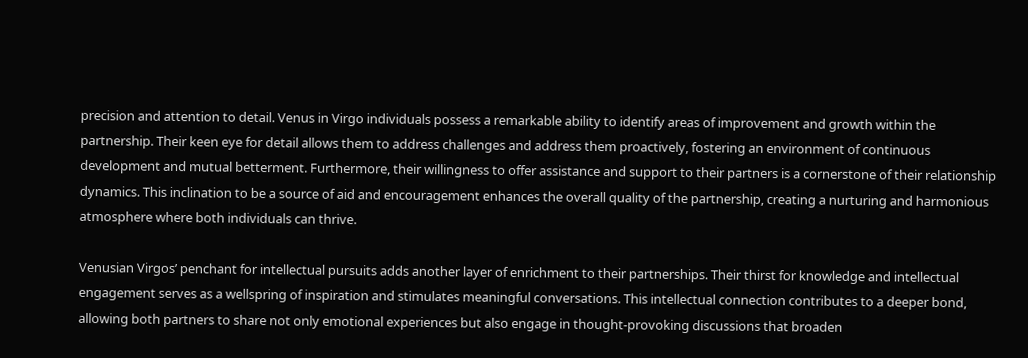precision and attention to detail. Venus in Virgo individuals possess a remarkable ability to identify areas of improvement and growth within the partnership. Their keen eye for detail allows them to address challenges and address them proactively, fostering an environment of continuous development and mutual betterment. Furthermore, their willingness to offer assistance and support to their partners is a cornerstone of their relationship dynamics. This inclination to be a source of aid and encouragement enhances the overall quality of the partnership, creating a nurturing and harmonious atmosphere where both individuals can thrive.

Venusian Virgos’ penchant for intellectual pursuits adds another layer of enrichment to their partnerships. Their thirst for knowledge and intellectual engagement serves as a wellspring of inspiration and stimulates meaningful conversations. This intellectual connection contributes to a deeper bond, allowing both partners to share not only emotional experiences but also engage in thought-provoking discussions that broaden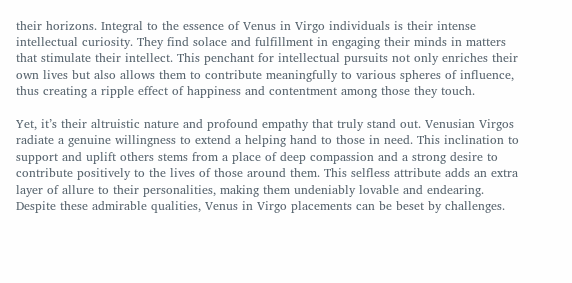their horizons. Integral to the essence of Venus in Virgo individuals is their intense intellectual curiosity. They find solace and fulfillment in engaging their minds in matters that stimulate their intellect. This penchant for intellectual pursuits not only enriches their own lives but also allows them to contribute meaningfully to various spheres of influence, thus creating a ripple effect of happiness and contentment among those they touch.

Yet, it’s their altruistic nature and profound empathy that truly stand out. Venusian Virgos radiate a genuine willingness to extend a helping hand to those in need. This inclination to support and uplift others stems from a place of deep compassion and a strong desire to contribute positively to the lives of those around them. This selfless attribute adds an extra layer of allure to their personalities, making them undeniably lovable and endearing.  Despite these admirable qualities, Venus in Virgo placements can be beset by challenges.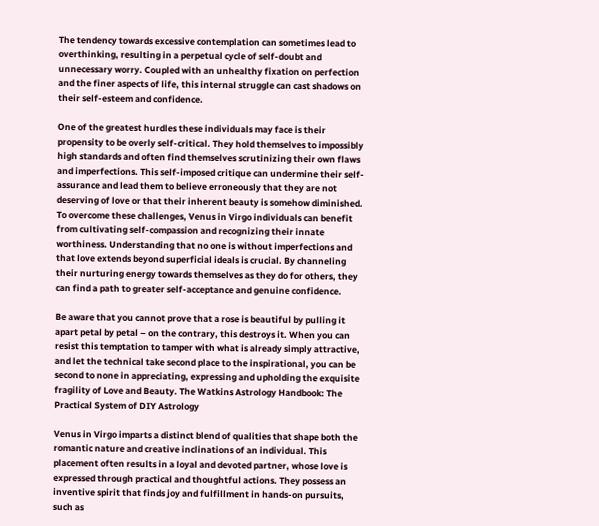The tendency towards excessive contemplation can sometimes lead to overthinking, resulting in a perpetual cycle of self-doubt and unnecessary worry. Coupled with an unhealthy fixation on perfection and the finer aspects of life, this internal struggle can cast shadows on their self-esteem and confidence.

One of the greatest hurdles these individuals may face is their propensity to be overly self-critical. They hold themselves to impossibly high standards and often find themselves scrutinizing their own flaws and imperfections. This self-imposed critique can undermine their self-assurance and lead them to believe erroneously that they are not deserving of love or that their inherent beauty is somehow diminished. To overcome these challenges, Venus in Virgo individuals can benefit from cultivating self-compassion and recognizing their innate worthiness. Understanding that no one is without imperfections and that love extends beyond superficial ideals is crucial. By channeling their nurturing energy towards themselves as they do for others, they can find a path to greater self-acceptance and genuine confidence.

Be aware that you cannot prove that a rose is beautiful by pulling it apart petal by petal – on the contrary, this destroys it. When you can resist this temptation to tamper with what is already simply attractive, and let the technical take second place to the inspirational, you can be second to none in appreciating, expressing and upholding the exquisite fragility of Love and Beauty. The Watkins Astrology Handbook: The Practical System of DIY Astrology

Venus in Virgo imparts a distinct blend of qualities that shape both the romantic nature and creative inclinations of an individual. This placement often results in a loyal and devoted partner, whose love is expressed through practical and thoughtful actions. They possess an inventive spirit that finds joy and fulfillment in hands-on pursuits, such as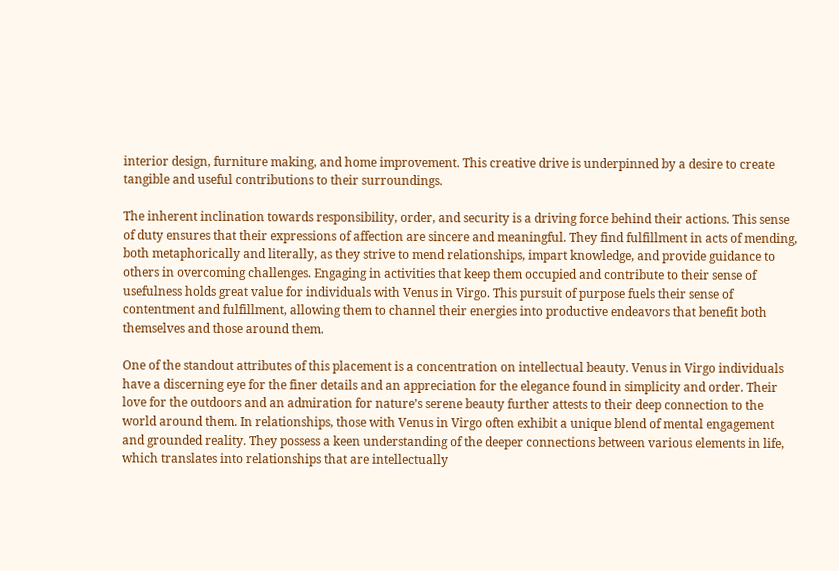interior design, furniture making, and home improvement. This creative drive is underpinned by a desire to create tangible and useful contributions to their surroundings.

The inherent inclination towards responsibility, order, and security is a driving force behind their actions. This sense of duty ensures that their expressions of affection are sincere and meaningful. They find fulfillment in acts of mending, both metaphorically and literally, as they strive to mend relationships, impart knowledge, and provide guidance to others in overcoming challenges. Engaging in activities that keep them occupied and contribute to their sense of usefulness holds great value for individuals with Venus in Virgo. This pursuit of purpose fuels their sense of contentment and fulfillment, allowing them to channel their energies into productive endeavors that benefit both themselves and those around them.

One of the standout attributes of this placement is a concentration on intellectual beauty. Venus in Virgo individuals have a discerning eye for the finer details and an appreciation for the elegance found in simplicity and order. Their love for the outdoors and an admiration for nature’s serene beauty further attests to their deep connection to the world around them. In relationships, those with Venus in Virgo often exhibit a unique blend of mental engagement and grounded reality. They possess a keen understanding of the deeper connections between various elements in life, which translates into relationships that are intellectually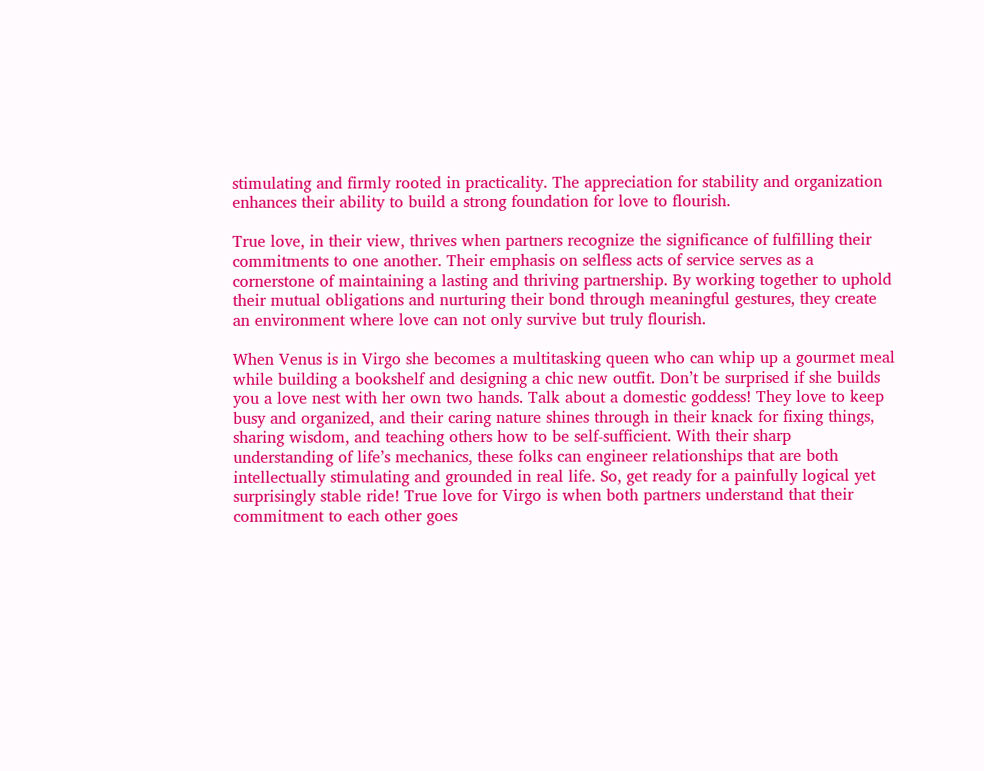stimulating and firmly rooted in practicality. The appreciation for stability and organization enhances their ability to build a strong foundation for love to flourish.

True love, in their view, thrives when partners recognize the significance of fulfilling their commitments to one another. Their emphasis on selfless acts of service serves as a cornerstone of maintaining a lasting and thriving partnership. By working together to uphold their mutual obligations and nurturing their bond through meaningful gestures, they create an environment where love can not only survive but truly flourish.

When Venus is in Virgo she becomes a multitasking queen who can whip up a gourmet meal while building a bookshelf and designing a chic new outfit. Don’t be surprised if she builds you a love nest with her own two hands. Talk about a domestic goddess! They love to keep busy and organized, and their caring nature shines through in their knack for fixing things, sharing wisdom, and teaching others how to be self-sufficient. With their sharp understanding of life’s mechanics, these folks can engineer relationships that are both intellectually stimulating and grounded in real life. So, get ready for a painfully logical yet surprisingly stable ride! True love for Virgo is when both partners understand that their commitment to each other goes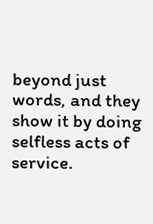beyond just words, and they show it by doing selfless acts of service.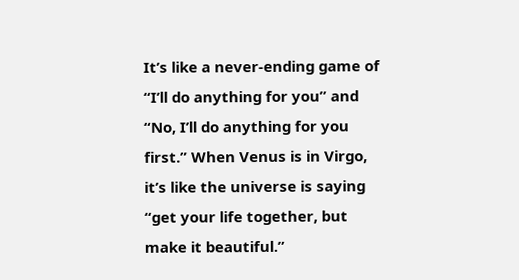It’s like a never-ending game of “I’ll do anything for you” and “No, I’ll do anything for you first.” When Venus is in Virgo, it’s like the universe is saying “get your life together, but make it beautiful.”